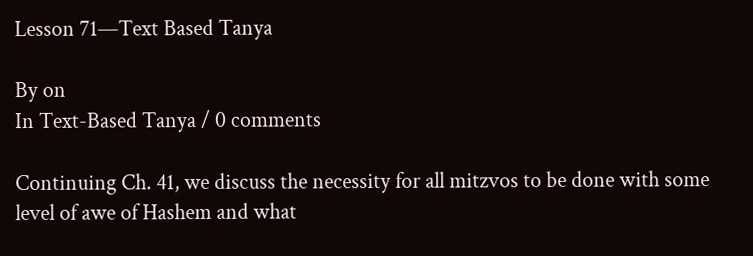Lesson 71—Text Based Tanya

By on
In Text-Based Tanya / 0 comments

Continuing Ch. 41, we discuss the necessity for all mitzvos to be done with some level of awe of Hashem and what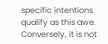specific intentions qualify as this awe. Conversely, it is not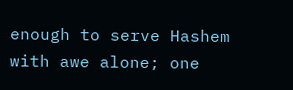enough to serve Hashem with awe alone; one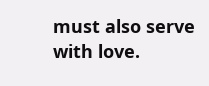must also serve with love.